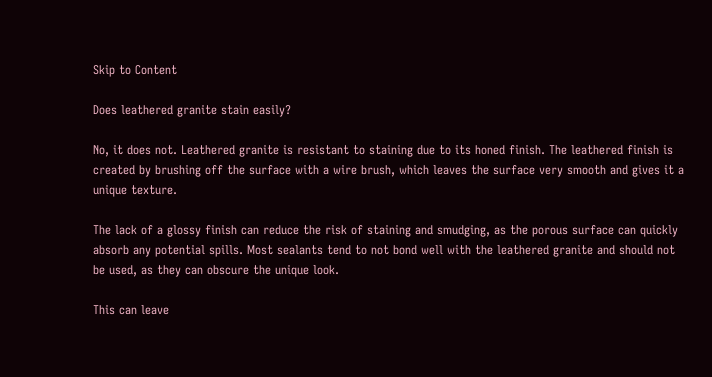Skip to Content

Does leathered granite stain easily?

No, it does not. Leathered granite is resistant to staining due to its honed finish. The leathered finish is created by brushing off the surface with a wire brush, which leaves the surface very smooth and gives it a unique texture.

The lack of a glossy finish can reduce the risk of staining and smudging, as the porous surface can quickly absorb any potential spills. Most sealants tend to not bond well with the leathered granite and should not be used, as they can obscure the unique look.

This can leave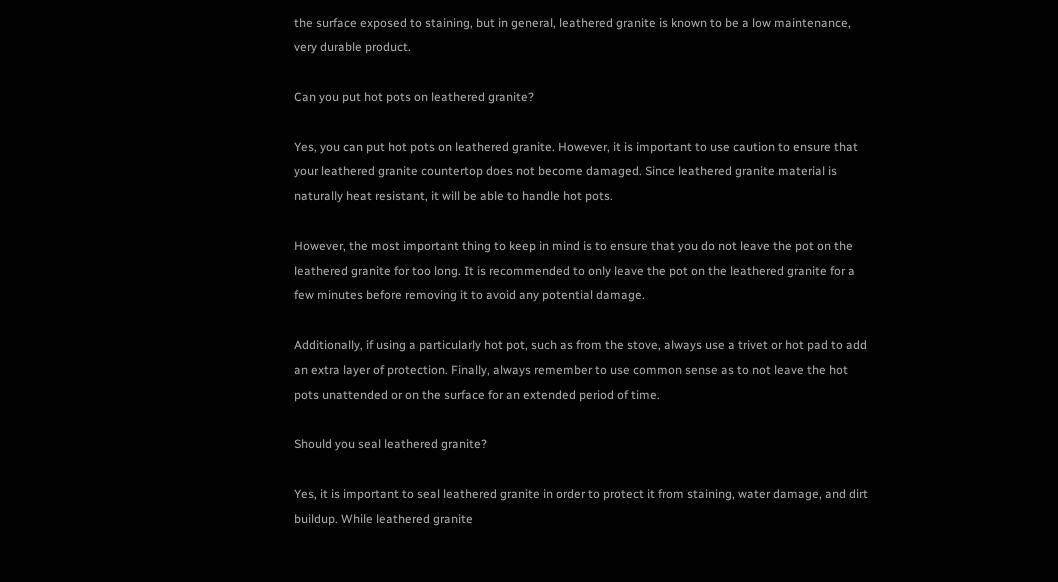the surface exposed to staining, but in general, leathered granite is known to be a low maintenance, very durable product.

Can you put hot pots on leathered granite?

Yes, you can put hot pots on leathered granite. However, it is important to use caution to ensure that your leathered granite countertop does not become damaged. Since leathered granite material is naturally heat resistant, it will be able to handle hot pots.

However, the most important thing to keep in mind is to ensure that you do not leave the pot on the leathered granite for too long. It is recommended to only leave the pot on the leathered granite for a few minutes before removing it to avoid any potential damage.

Additionally, if using a particularly hot pot, such as from the stove, always use a trivet or hot pad to add an extra layer of protection. Finally, always remember to use common sense as to not leave the hot pots unattended or on the surface for an extended period of time.

Should you seal leathered granite?

Yes, it is important to seal leathered granite in order to protect it from staining, water damage, and dirt buildup. While leathered granite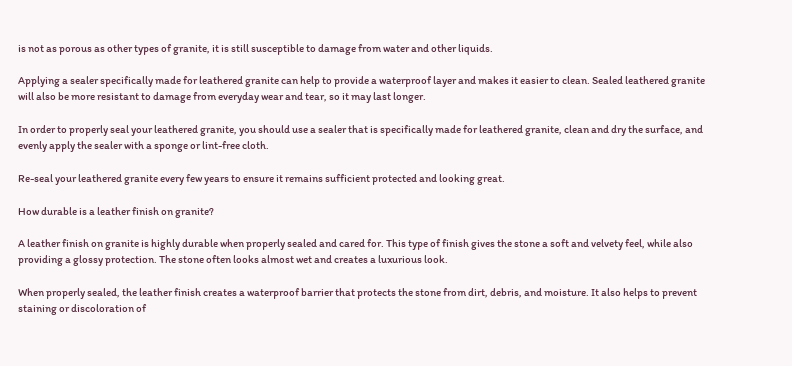is not as porous as other types of granite, it is still susceptible to damage from water and other liquids.

Applying a sealer specifically made for leathered granite can help to provide a waterproof layer and makes it easier to clean. Sealed leathered granite will also be more resistant to damage from everyday wear and tear, so it may last longer.

In order to properly seal your leathered granite, you should use a sealer that is specifically made for leathered granite, clean and dry the surface, and evenly apply the sealer with a sponge or lint-free cloth.

Re-seal your leathered granite every few years to ensure it remains sufficient protected and looking great.

How durable is a leather finish on granite?

A leather finish on granite is highly durable when properly sealed and cared for. This type of finish gives the stone a soft and velvety feel, while also providing a glossy protection. The stone often looks almost wet and creates a luxurious look.

When properly sealed, the leather finish creates a waterproof barrier that protects the stone from dirt, debris, and moisture. It also helps to prevent staining or discoloration of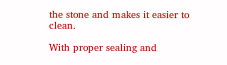the stone and makes it easier to clean.

With proper sealing and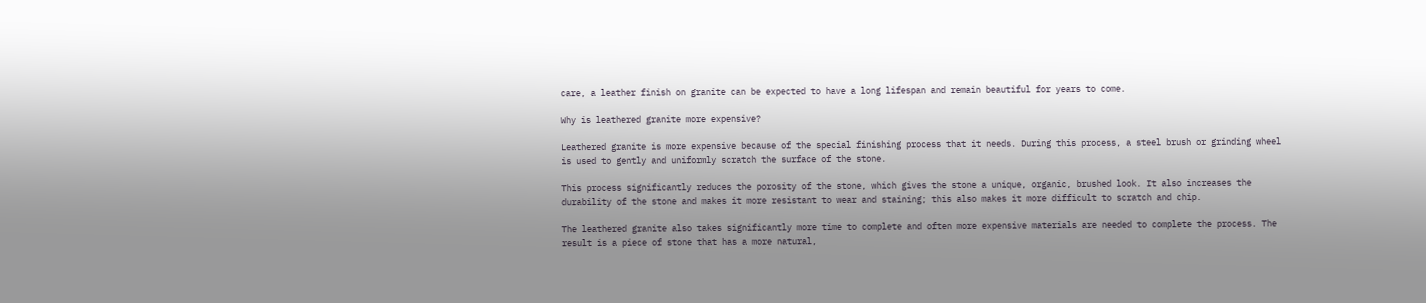care, a leather finish on granite can be expected to have a long lifespan and remain beautiful for years to come.

Why is leathered granite more expensive?

Leathered granite is more expensive because of the special finishing process that it needs. During this process, a steel brush or grinding wheel is used to gently and uniformly scratch the surface of the stone.

This process significantly reduces the porosity of the stone, which gives the stone a unique, organic, brushed look. It also increases the durability of the stone and makes it more resistant to wear and staining; this also makes it more difficult to scratch and chip.

The leathered granite also takes significantly more time to complete and often more expensive materials are needed to complete the process. The result is a piece of stone that has a more natural,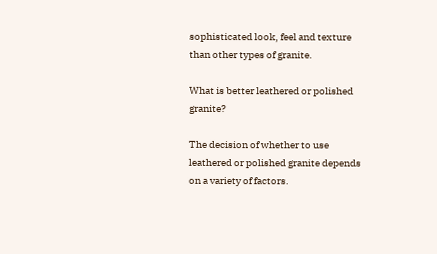sophisticated look, feel and texture than other types of granite.

What is better leathered or polished granite?

The decision of whether to use leathered or polished granite depends on a variety of factors.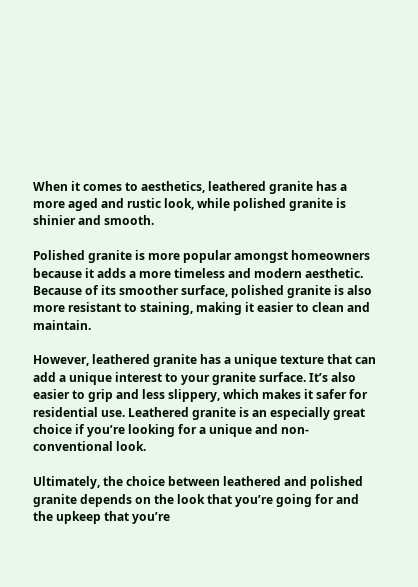When it comes to aesthetics, leathered granite has a more aged and rustic look, while polished granite is shinier and smooth.

Polished granite is more popular amongst homeowners because it adds a more timeless and modern aesthetic. Because of its smoother surface, polished granite is also more resistant to staining, making it easier to clean and maintain.

However, leathered granite has a unique texture that can add a unique interest to your granite surface. It’s also easier to grip and less slippery, which makes it safer for residential use. Leathered granite is an especially great choice if you’re looking for a unique and non-conventional look.

Ultimately, the choice between leathered and polished granite depends on the look that you’re going for and the upkeep that you’re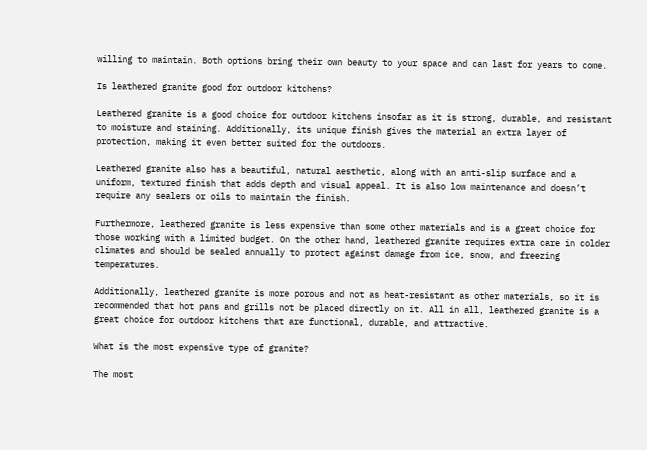willing to maintain. Both options bring their own beauty to your space and can last for years to come.

Is leathered granite good for outdoor kitchens?

Leathered granite is a good choice for outdoor kitchens insofar as it is strong, durable, and resistant to moisture and staining. Additionally, its unique finish gives the material an extra layer of protection, making it even better suited for the outdoors.

Leathered granite also has a beautiful, natural aesthetic, along with an anti-slip surface and a uniform, textured finish that adds depth and visual appeal. It is also low maintenance and doesn’t require any sealers or oils to maintain the finish.

Furthermore, leathered granite is less expensive than some other materials and is a great choice for those working with a limited budget. On the other hand, leathered granite requires extra care in colder climates and should be sealed annually to protect against damage from ice, snow, and freezing temperatures.

Additionally, leathered granite is more porous and not as heat-resistant as other materials, so it is recommended that hot pans and grills not be placed directly on it. All in all, leathered granite is a great choice for outdoor kitchens that are functional, durable, and attractive.

What is the most expensive type of granite?

The most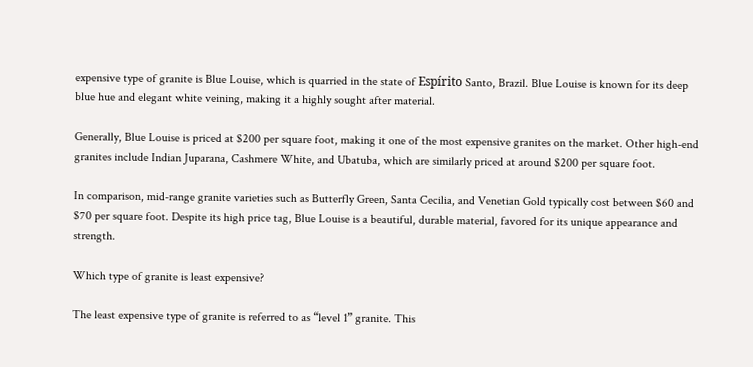expensive type of granite is Blue Louise, which is quarried in the state of Espírito Santo, Brazil. Blue Louise is known for its deep blue hue and elegant white veining, making it a highly sought after material.

Generally, Blue Louise is priced at $200 per square foot, making it one of the most expensive granites on the market. Other high-end granites include Indian Juparana, Cashmere White, and Ubatuba, which are similarly priced at around $200 per square foot.

In comparison, mid-range granite varieties such as Butterfly Green, Santa Cecilia, and Venetian Gold typically cost between $60 and $70 per square foot. Despite its high price tag, Blue Louise is a beautiful, durable material, favored for its unique appearance and strength.

Which type of granite is least expensive?

The least expensive type of granite is referred to as “level 1” granite. This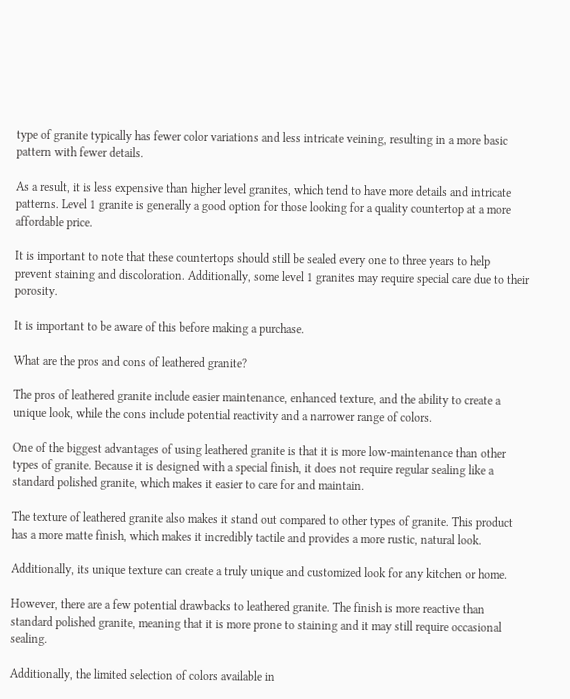type of granite typically has fewer color variations and less intricate veining, resulting in a more basic pattern with fewer details.

As a result, it is less expensive than higher level granites, which tend to have more details and intricate patterns. Level 1 granite is generally a good option for those looking for a quality countertop at a more affordable price.

It is important to note that these countertops should still be sealed every one to three years to help prevent staining and discoloration. Additionally, some level 1 granites may require special care due to their porosity.

It is important to be aware of this before making a purchase.

What are the pros and cons of leathered granite?

The pros of leathered granite include easier maintenance, enhanced texture, and the ability to create a unique look, while the cons include potential reactivity and a narrower range of colors.

One of the biggest advantages of using leathered granite is that it is more low-maintenance than other types of granite. Because it is designed with a special finish, it does not require regular sealing like a standard polished granite, which makes it easier to care for and maintain.

The texture of leathered granite also makes it stand out compared to other types of granite. This product has a more matte finish, which makes it incredibly tactile and provides a more rustic, natural look.

Additionally, its unique texture can create a truly unique and customized look for any kitchen or home.

However, there are a few potential drawbacks to leathered granite. The finish is more reactive than standard polished granite, meaning that it is more prone to staining and it may still require occasional sealing.

Additionally, the limited selection of colors available in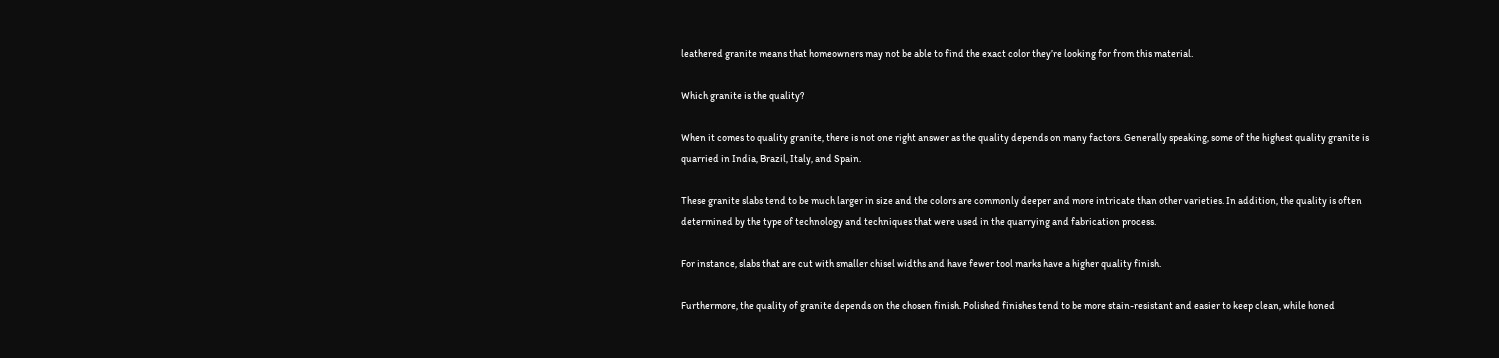leathered granite means that homeowners may not be able to find the exact color they’re looking for from this material.

Which granite is the quality?

When it comes to quality granite, there is not one right answer as the quality depends on many factors. Generally speaking, some of the highest quality granite is quarried in India, Brazil, Italy, and Spain.

These granite slabs tend to be much larger in size and the colors are commonly deeper and more intricate than other varieties. In addition, the quality is often determined by the type of technology and techniques that were used in the quarrying and fabrication process.

For instance, slabs that are cut with smaller chisel widths and have fewer tool marks have a higher quality finish.

Furthermore, the quality of granite depends on the chosen finish. Polished finishes tend to be more stain-resistant and easier to keep clean, while honed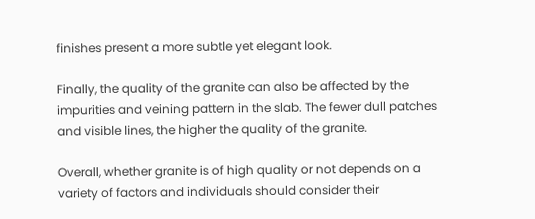finishes present a more subtle yet elegant look.

Finally, the quality of the granite can also be affected by the impurities and veining pattern in the slab. The fewer dull patches and visible lines, the higher the quality of the granite.

Overall, whether granite is of high quality or not depends on a variety of factors and individuals should consider their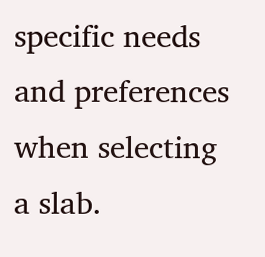specific needs and preferences when selecting a slab.